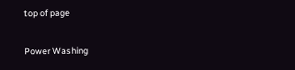top of page

Power Washing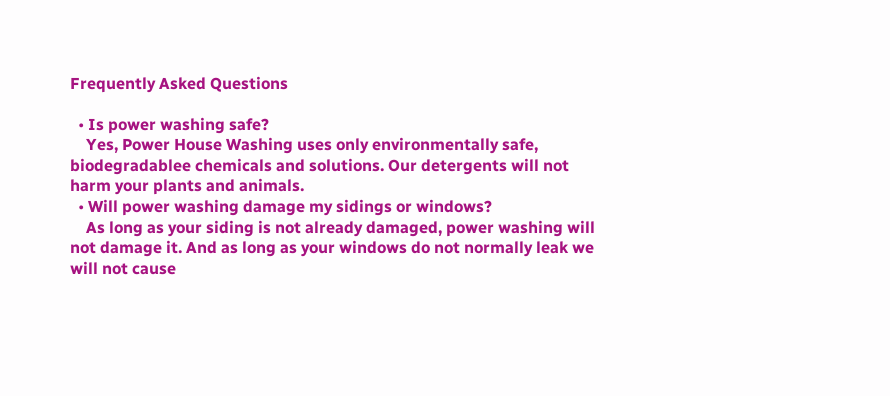Frequently Asked Questions

  • Is power washing safe?
    Yes, Power House Washing uses only environmentally safe, biodegradablee chemicals and solutions. Our detergents will not harm your plants and animals.
  • Will power washing damage my sidings or windows?
    As long as your siding is not already damaged, power washing will not damage it. And as long as your windows do not normally leak we will not cause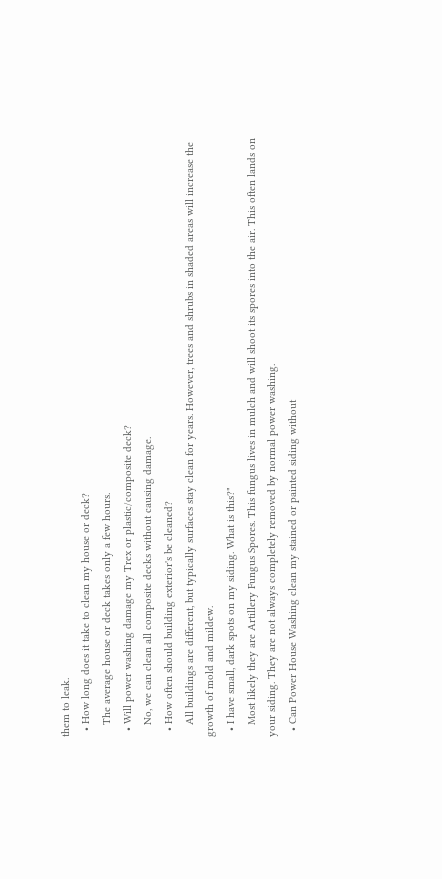them to leak.
  • How long does it take to clean my house or deck?
    The average house or deck takes only a few hours.
  • Will power washing damage my Trex or plastic/composite deck?
    No, we can clean all composite decks without causing damage.
  • How often should building exterior's be cleaned?
    All buildings are different, but typically surfaces stay clean for years. However, trees and shrubs in shaded areas will increase the growth of mold and mildew.
  • I have small, dark spots on my siding. What is this?"
    Most likely they are Artillery Fungus Spores. This fungus lives in mulch and will shoot its spores into the air. This often lands on your siding. They are not always completely removed by normal power washing.
  • Can Power House Washing clean my stained or painted siding without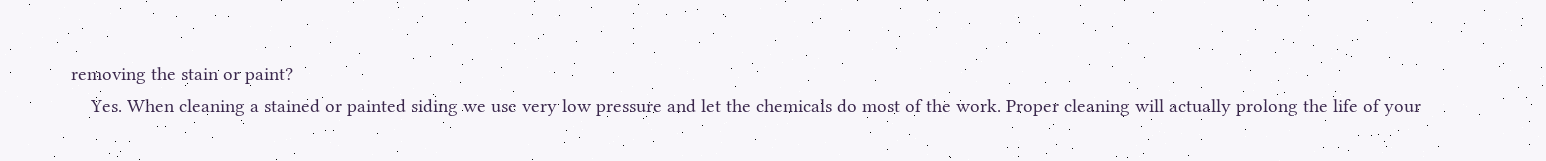removing the stain or paint?
    Yes. When cleaning a stained or painted siding we use very low pressure and let the chemicals do most of the work. Proper cleaning will actually prolong the life of your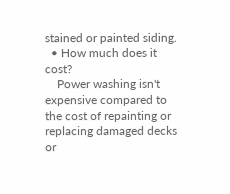stained or painted siding.
  • How much does it cost?
    Power washing isn't expensive compared to the cost of repainting or replacing damaged decks or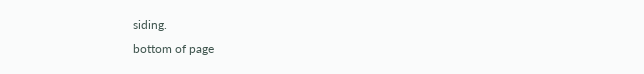siding.
bottom of page